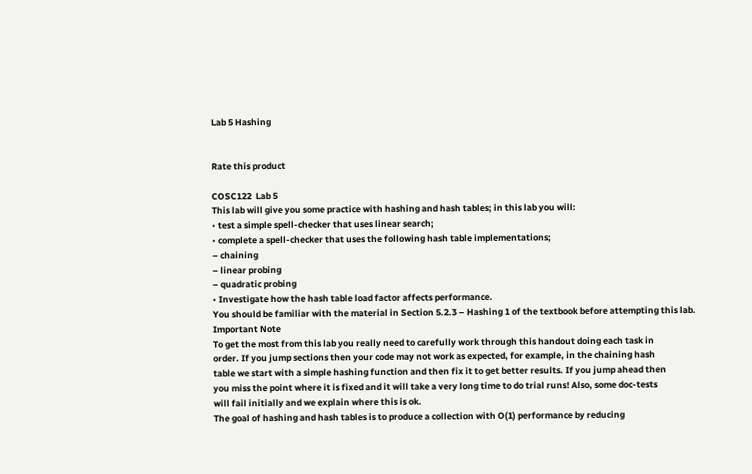Lab 5 Hashing


Rate this product

COSC122  Lab 5
This lab will give you some practice with hashing and hash tables; in this lab you will:
• test a simple spell-checker that uses linear search;
• complete a spell-checker that uses the following hash table implementations;
– chaining
– linear probing
– quadratic probing
• Investigate how the hash table load factor affects performance.
You should be familiar with the material in Section 5.2.3 – Hashing 1 of the textbook before attempting this lab.
Important Note
To get the most from this lab you really need to carefully work through this handout doing each task in
order. If you jump sections then your code may not work as expected, for example, in the chaining hash
table we start with a simple hashing function and then fix it to get better results. If you jump ahead then
you miss the point where it is fixed and it will take a very long time to do trial runs! Also, some doc-tests
will fail initially and we explain where this is ok.
The goal of hashing and hash tables is to produce a collection with O(1) performance by reducing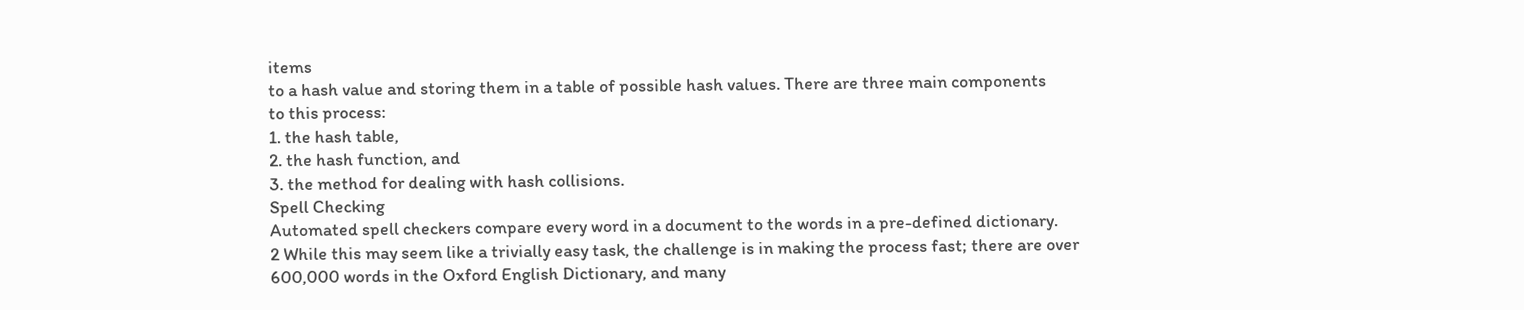items
to a hash value and storing them in a table of possible hash values. There are three main components
to this process:
1. the hash table,
2. the hash function, and
3. the method for dealing with hash collisions.
Spell Checking
Automated spell checkers compare every word in a document to the words in a pre-defined dictionary.
2 While this may seem like a trivially easy task, the challenge is in making the process fast; there are over
600,000 words in the Oxford English Dictionary, and many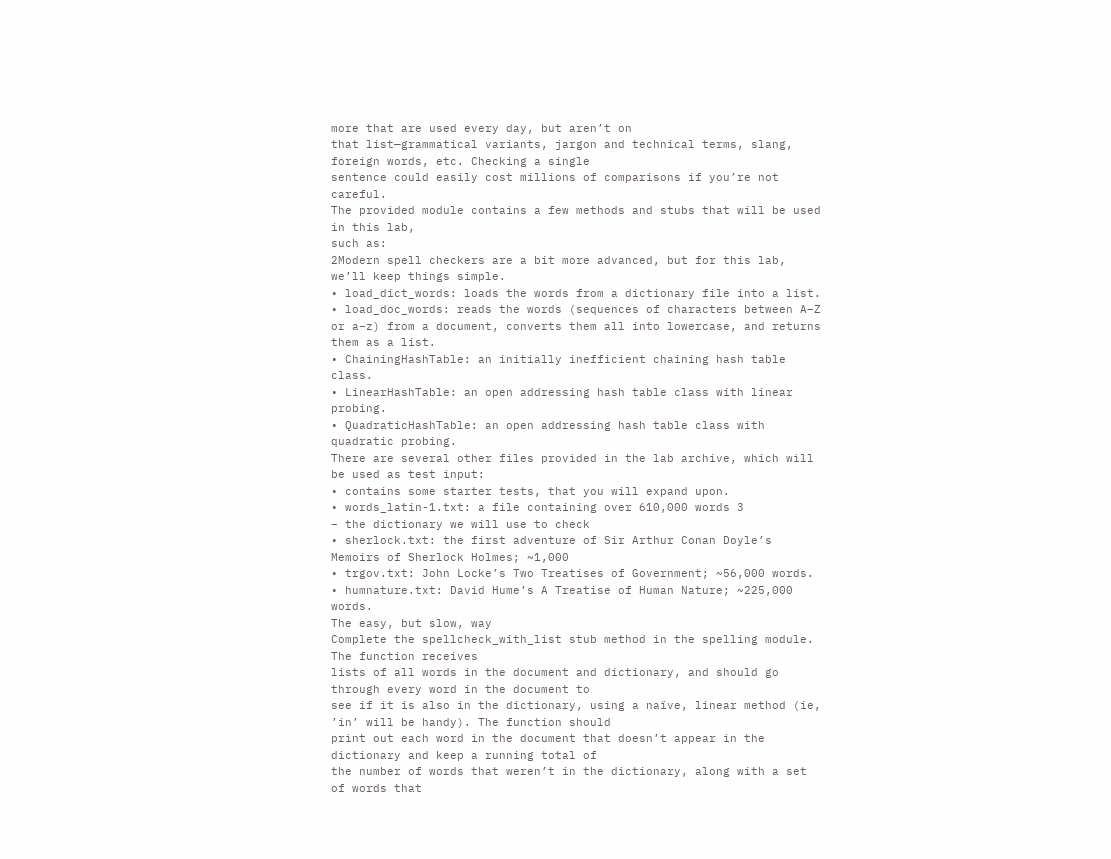more that are used every day, but aren’t on
that list—grammatical variants, jargon and technical terms, slang, foreign words, etc. Checking a single
sentence could easily cost millions of comparisons if you’re not careful.
The provided module contains a few methods and stubs that will be used in this lab,
such as:
2Modern spell checkers are a bit more advanced, but for this lab, we’ll keep things simple.
• load_dict_words: loads the words from a dictionary file into a list.
• load_doc_words: reads the words (sequences of characters between A–Z or a–z) from a document, converts them all into lowercase, and returns them as a list.
• ChainingHashTable: an initially inefficient chaining hash table class.
• LinearHashTable: an open addressing hash table class with linear probing.
• QuadraticHashTable: an open addressing hash table class with quadratic probing.
There are several other files provided in the lab archive, which will be used as test input:
• contains some starter tests, that you will expand upon.
• words_latin-1.txt: a file containing over 610,000 words 3
– the dictionary we will use to check
• sherlock.txt: the first adventure of Sir Arthur Conan Doyle’s Memoirs of Sherlock Holmes; ~1,000
• trgov.txt: John Locke’s Two Treatises of Government; ~56,000 words.
• humnature.txt: David Hume’s A Treatise of Human Nature; ~225,000 words.
The easy, but slow, way
Complete the spellcheck_with_list stub method in the spelling module. The function receives
lists of all words in the document and dictionary, and should go through every word in the document to
see if it is also in the dictionary, using a naïve, linear method (ie, ’in’ will be handy). The function should
print out each word in the document that doesn’t appear in the dictionary and keep a running total of
the number of words that weren’t in the dictionary, along with a set of words that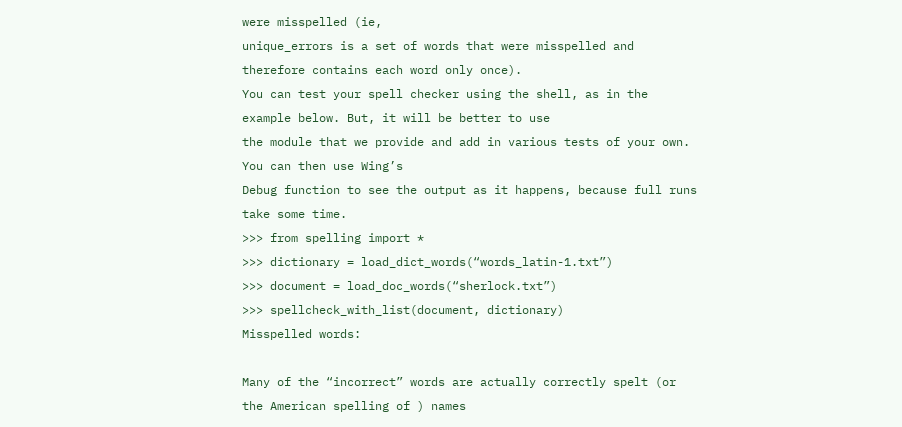were misspelled (ie,
unique_errors is a set of words that were misspelled and therefore contains each word only once).
You can test your spell checker using the shell, as in the example below. But, it will be better to use
the module that we provide and add in various tests of your own. You can then use Wing’s
Debug function to see the output as it happens, because full runs take some time.
>>> from spelling import *
>>> dictionary = load_dict_words(“words_latin-1.txt”)
>>> document = load_doc_words(“sherlock.txt”)
>>> spellcheck_with_list(document, dictionary)
Misspelled words:

Many of the “incorrect” words are actually correctly spelt (or the American spelling of ) names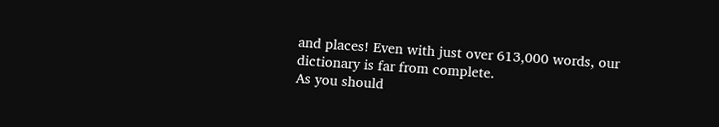and places! Even with just over 613,000 words, our dictionary is far from complete.
As you should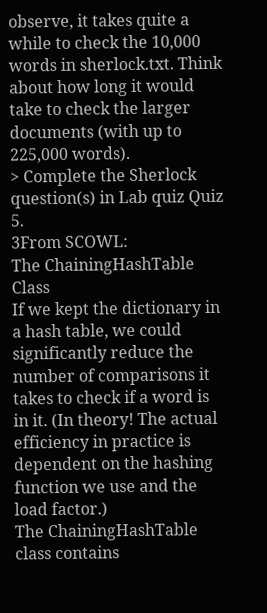observe, it takes quite a while to check the 10,000 words in sherlock.txt. Think
about how long it would take to check the larger documents (with up to 225,000 words).
> Complete the Sherlock question(s) in Lab quiz Quiz 5.
3From SCOWL:
The ChainingHashTable Class
If we kept the dictionary in a hash table, we could significantly reduce the number of comparisons it
takes to check if a word is in it. (In theory! The actual efficiency in practice is dependent on the hashing
function we use and the load factor.)
The ChainingHashTable class contains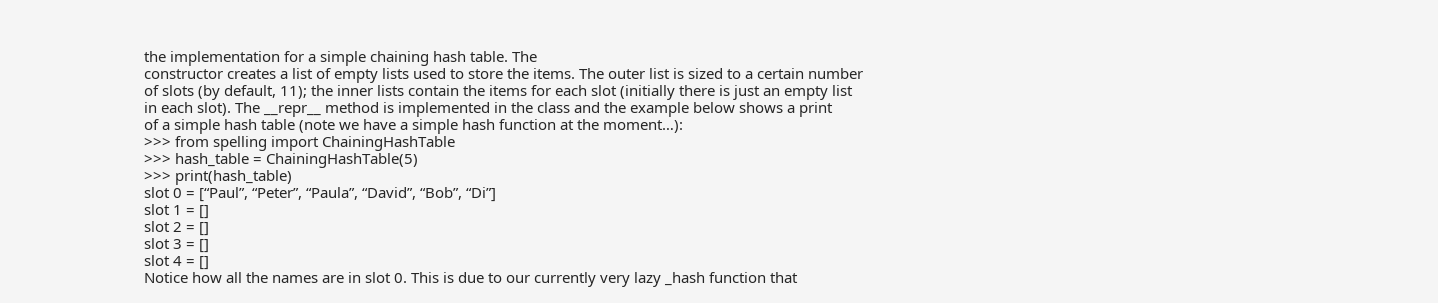the implementation for a simple chaining hash table. The
constructor creates a list of empty lists used to store the items. The outer list is sized to a certain number
of slots (by default, 11); the inner lists contain the items for each slot (initially there is just an empty list
in each slot). The __repr__ method is implemented in the class and the example below shows a print
of a simple hash table (note we have a simple hash function at the moment…):
>>> from spelling import ChainingHashTable
>>> hash_table = ChainingHashTable(5)
>>> print(hash_table)
slot 0 = [“Paul”, “Peter”, “Paula”, “David”, “Bob”, “Di”]
slot 1 = []
slot 2 = []
slot 3 = []
slot 4 = []
Notice how all the names are in slot 0. This is due to our currently very lazy _hash function that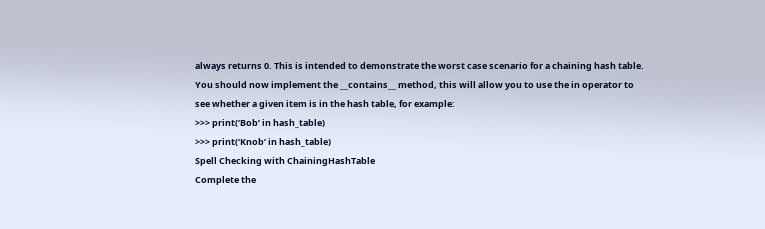always returns 0. This is intended to demonstrate the worst case scenario for a chaining hash table.
You should now implement the __contains__ method, this will allow you to use the in operator to
see whether a given item is in the hash table, for example:
>>> print(‘Bob’ in hash_table)
>>> print(‘Knob’ in hash_table)
Spell Checking with ChainingHashTable
Complete the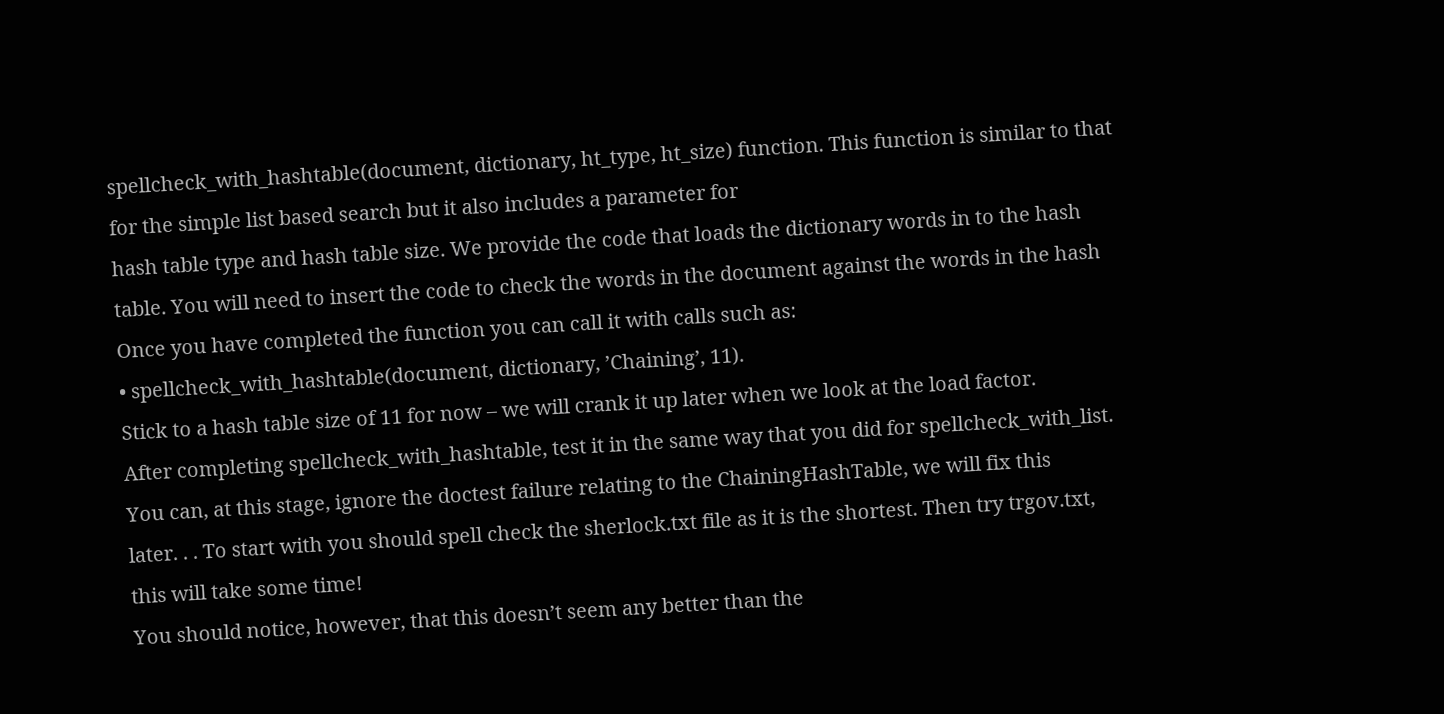spellcheck_with_hashtable(document, dictionary, ht_type, ht_size) function. This function is similar to that for the simple list based search but it also includes a parameter for
hash table type and hash table size. We provide the code that loads the dictionary words in to the hash
table. You will need to insert the code to check the words in the document against the words in the hash
Once you have completed the function you can call it with calls such as:
• spellcheck_with_hashtable(document, dictionary, ’Chaining’, 11).
Stick to a hash table size of 11 for now – we will crank it up later when we look at the load factor.
After completing spellcheck_with_hashtable, test it in the same way that you did for spellcheck_with_list.
You can, at this stage, ignore the doctest failure relating to the ChainingHashTable, we will fix this
later. . . To start with you should spell check the sherlock.txt file as it is the shortest. Then try trgov.txt,
this will take some time!
You should notice, however, that this doesn’t seem any better than the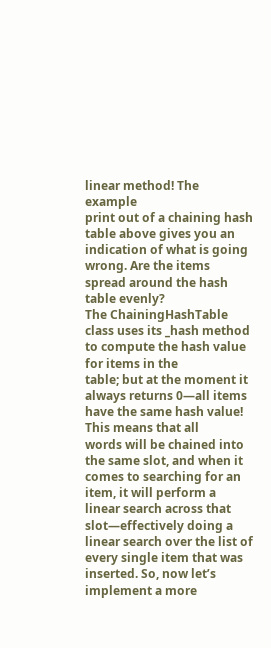linear method! The example
print out of a chaining hash table above gives you an indication of what is going wrong. Are the items
spread around the hash table evenly?
The ChainingHashTable class uses its _hash method to compute the hash value for items in the
table; but at the moment it always returns 0—all items have the same hash value! This means that all
words will be chained into the same slot, and when it comes to searching for an item, it will perform a
linear search across that slot—effectively doing a linear search over the list of every single item that was
inserted. So, now let’s implement a more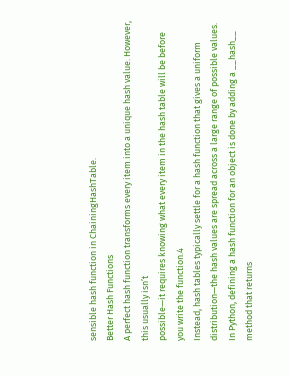sensible hash function in ChainingHashTable.
Better Hash Functions
A perfect hash function transforms every item into a unique hash value. However, this usually isn’t
possible—it requires knowing what every item in the hash table will be before you write the function.4
Instead, hash tables typically settle for a hash function that gives a uniform distribution—the hash values are spread across a large range of possible values.
In Python, defining a hash function for an object is done by adding a __hash__ method that returns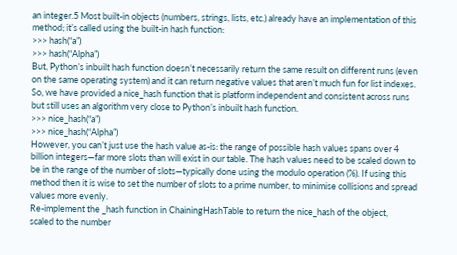an integer.5 Most built-in objects (numbers, strings, lists, etc.) already have an implementation of this
method; it’s called using the built-in hash function:
>>> hash(“a”)
>>> hash(“Alpha”)
But, Python’s inbuilt hash function doesn’t necessarily return the same result on different runs (even
on the same operating system) and it can return negative values that aren’t much fun for list indexes.
So, we have provided a nice_hash function that is platform independent and consistent across runs
but still uses an algorithm very close to Python’s inbuilt hash function.
>>> nice_hash(“a”)
>>> nice_hash(“Alpha”)
However, you can’t just use the hash value as-is: the range of possible hash values spans over 4
billion integers—far more slots than will exist in our table. The hash values need to be scaled down to
be in the range of the number of slots—typically done using the modulo operation (%). If using this
method then it is wise to set the number of slots to a prime number, to minimise collisions and spread
values more evenly.
Re-implement the _hash function in ChainingHashTable to return the nice_hash of the object,
scaled to the number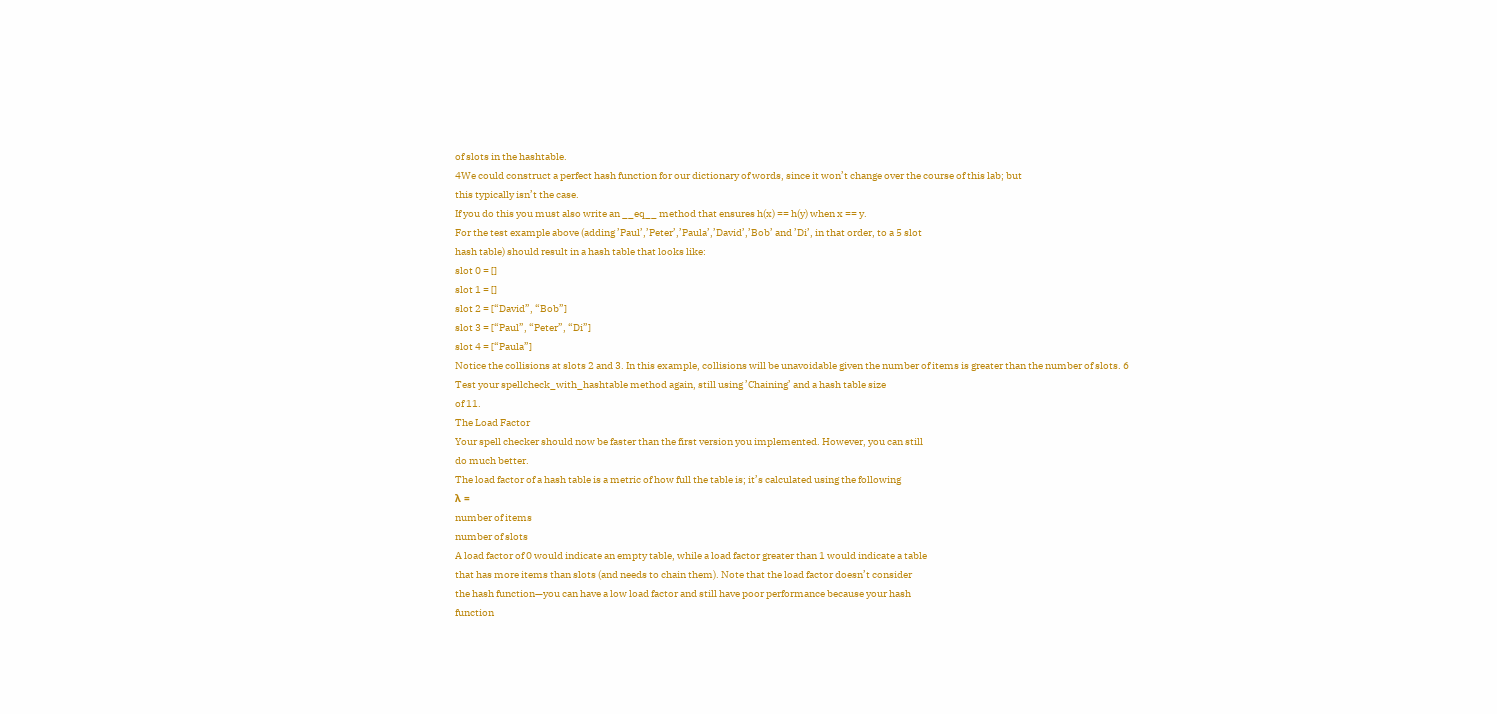of slots in the hashtable.
4We could construct a perfect hash function for our dictionary of words, since it won’t change over the course of this lab; but
this typically isn’t the case.
If you do this you must also write an __eq__ method that ensures h(x) == h(y) when x == y.
For the test example above (adding ’Paul’,’Peter’,’Paula’,’David’,’Bob’ and ’Di’, in that order, to a 5 slot
hash table) should result in a hash table that looks like:
slot 0 = []
slot 1 = []
slot 2 = [“David”, “Bob”]
slot 3 = [“Paul”, “Peter”, “Di”]
slot 4 = [“Paula”]
Notice the collisions at slots 2 and 3. In this example, collisions will be unavoidable given the number of items is greater than the number of slots. 6
Test your spellcheck_with_hashtable method again, still using ’Chaining’ and a hash table size
of 11.
The Load Factor
Your spell checker should now be faster than the first version you implemented. However, you can still
do much better.
The load factor of a hash table is a metric of how full the table is; it’s calculated using the following
λ =
number of items
number of slots
A load factor of 0 would indicate an empty table, while a load factor greater than 1 would indicate a table
that has more items than slots (and needs to chain them). Note that the load factor doesn’t consider
the hash function—you can have a low load factor and still have poor performance because your hash
function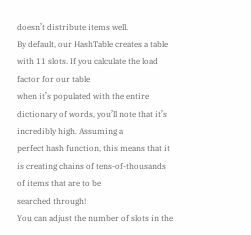doesn’t distribute items well.
By default, our HashTable creates a table with 11 slots. If you calculate the load factor for our table
when it’s populated with the entire dictionary of words, you’ll note that it’s incredibly high. Assuming a
perfect hash function, this means that it is creating chains of tens-of-thousands of items that are to be
searched through!
You can adjust the number of slots in the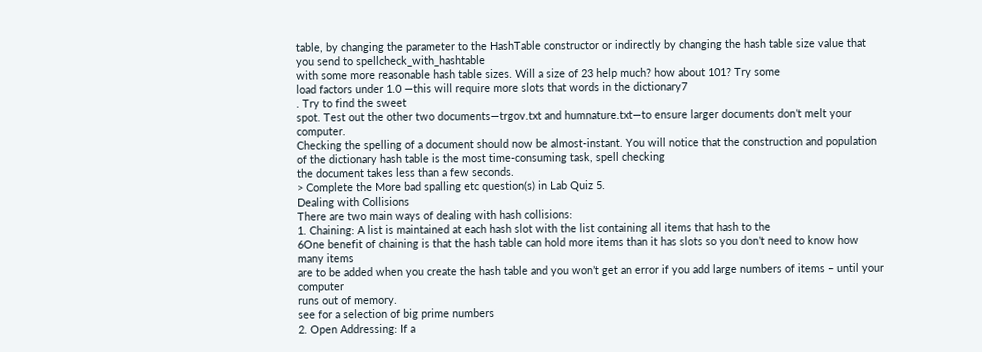table, by changing the parameter to the HashTable constructor or indirectly by changing the hash table size value that you send to spellcheck_with_hashtable
with some more reasonable hash table sizes. Will a size of 23 help much? how about 101? Try some
load factors under 1.0 —this will require more slots that words in the dictionary7
. Try to find the sweet
spot. Test out the other two documents—trgov.txt and humnature.txt—to ensure larger documents don’t melt your computer.
Checking the spelling of a document should now be almost-instant. You will notice that the construction and population of the dictionary hash table is the most time-consuming task, spell checking
the document takes less than a few seconds.
> Complete the More bad spalling etc question(s) in Lab Quiz 5.
Dealing with Collisions
There are two main ways of dealing with hash collisions:
1. Chaining: A list is maintained at each hash slot with the list containing all items that hash to the
6One benefit of chaining is that the hash table can hold more items than it has slots so you don’t need to know how many items
are to be added when you create the hash table and you won’t get an error if you add large numbers of items – until your computer
runs out of memory.
see for a selection of big prime numbers
2. Open Addressing: If a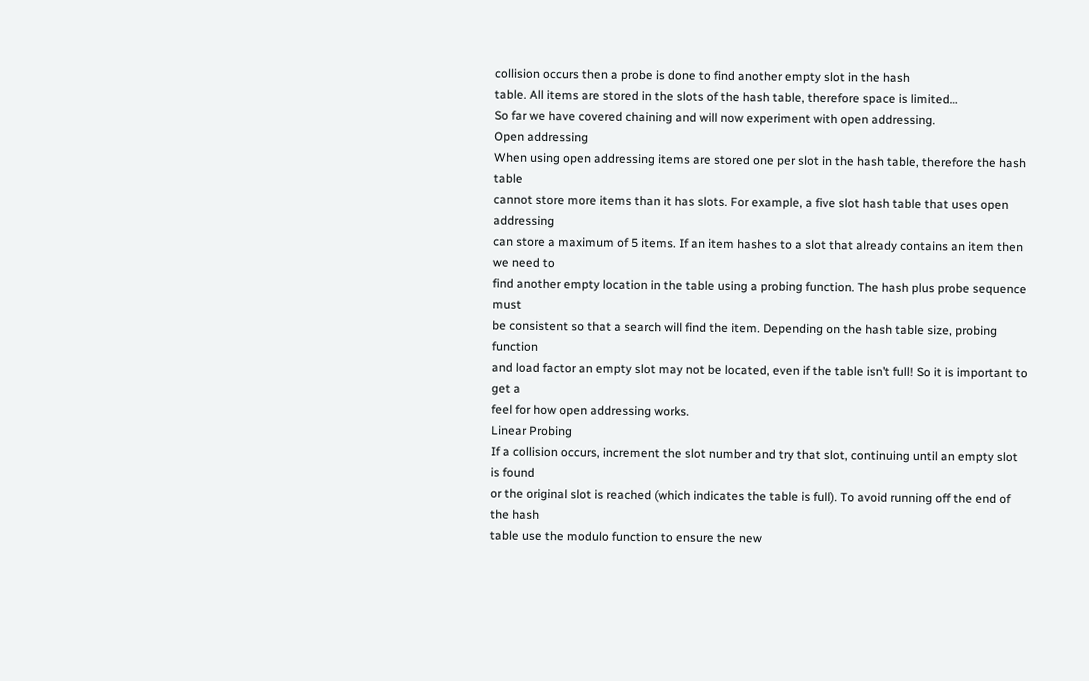collision occurs then a probe is done to find another empty slot in the hash
table. All items are stored in the slots of the hash table, therefore space is limited…
So far we have covered chaining and will now experiment with open addressing.
Open addressing
When using open addressing items are stored one per slot in the hash table, therefore the hash table
cannot store more items than it has slots. For example, a five slot hash table that uses open addressing
can store a maximum of 5 items. If an item hashes to a slot that already contains an item then we need to
find another empty location in the table using a probing function. The hash plus probe sequence must
be consistent so that a search will find the item. Depending on the hash table size, probing function
and load factor an empty slot may not be located, even if the table isn’t full! So it is important to get a
feel for how open addressing works.
Linear Probing
If a collision occurs, increment the slot number and try that slot, continuing until an empty slot is found
or the original slot is reached (which indicates the table is full). To avoid running off the end of the hash
table use the modulo function to ensure the new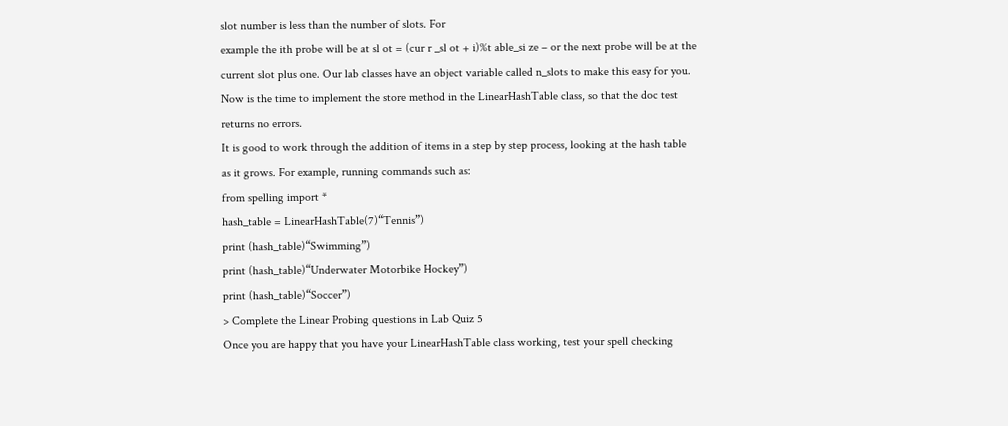slot number is less than the number of slots. For
example the ith probe will be at sl ot = (cur r _sl ot + i)%t able_si ze – or the next probe will be at the
current slot plus one. Our lab classes have an object variable called n_slots to make this easy for you.
Now is the time to implement the store method in the LinearHashTable class, so that the doc test
returns no errors.
It is good to work through the addition of items in a step by step process, looking at the hash table
as it grows. For example, running commands such as:
from spelling import *
hash_table = LinearHashTable(7)“Tennis”)
print (hash_table)“Swimming”)
print (hash_table)“Underwater Motorbike Hockey”)
print (hash_table)“Soccer”)
> Complete the Linear Probing questions in Lab Quiz 5
Once you are happy that you have your LinearHashTable class working, test your spell checking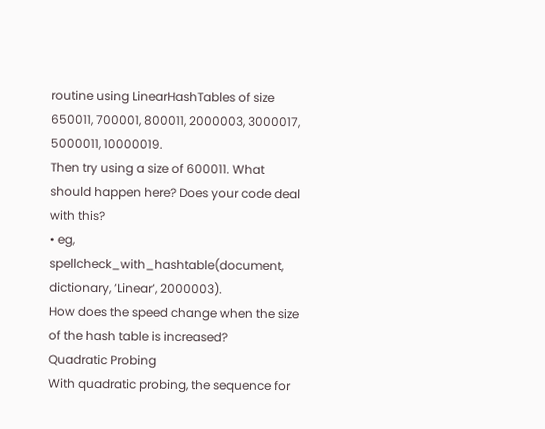routine using LinearHashTables of size 650011, 700001, 800011, 2000003, 3000017, 5000011, 10000019.
Then try using a size of 600011. What should happen here? Does your code deal with this?
• eg, spellcheck_with_hashtable(document, dictionary, ’Linear’, 2000003).
How does the speed change when the size of the hash table is increased?
Quadratic Probing
With quadratic probing, the sequence for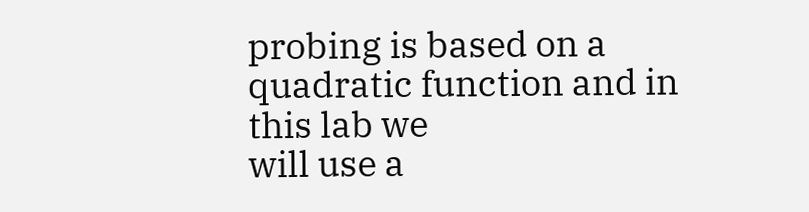probing is based on a quadratic function and in this lab we
will use a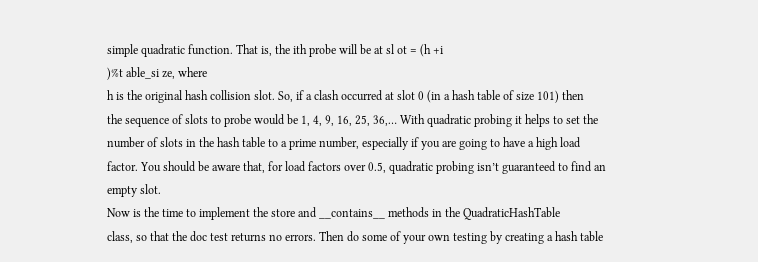simple quadratic function. That is, the ith probe will be at sl ot = (h +i
)%t able_si ze, where
h is the original hash collision slot. So, if a clash occurred at slot 0 (in a hash table of size 101) then
the sequence of slots to probe would be 1, 4, 9, 16, 25, 36,… With quadratic probing it helps to set the
number of slots in the hash table to a prime number, especially if you are going to have a high load
factor. You should be aware that, for load factors over 0.5, quadratic probing isn’t guaranteed to find an
empty slot.
Now is the time to implement the store and __contains__ methods in the QuadraticHashTable
class, so that the doc test returns no errors. Then do some of your own testing by creating a hash table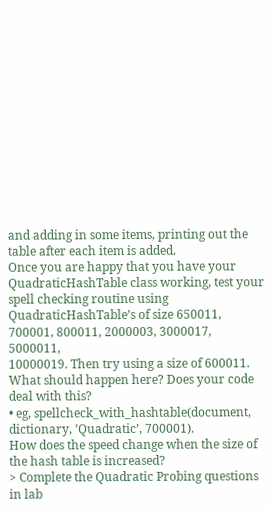and adding in some items, printing out the table after each item is added.
Once you are happy that you have your QuadraticHashTable class working, test your spell checking routine using QuadraticHashTable’s of size 650011, 700001, 800011, 2000003, 3000017, 5000011,
10000019. Then try using a size of 600011. What should happen here? Does your code deal with this?
• eg, spellcheck_with_hashtable(document, dictionary, ’Quadratic’, 700001).
How does the speed change when the size of the hash table is increased?
> Complete the Quadratic Probing questions in lab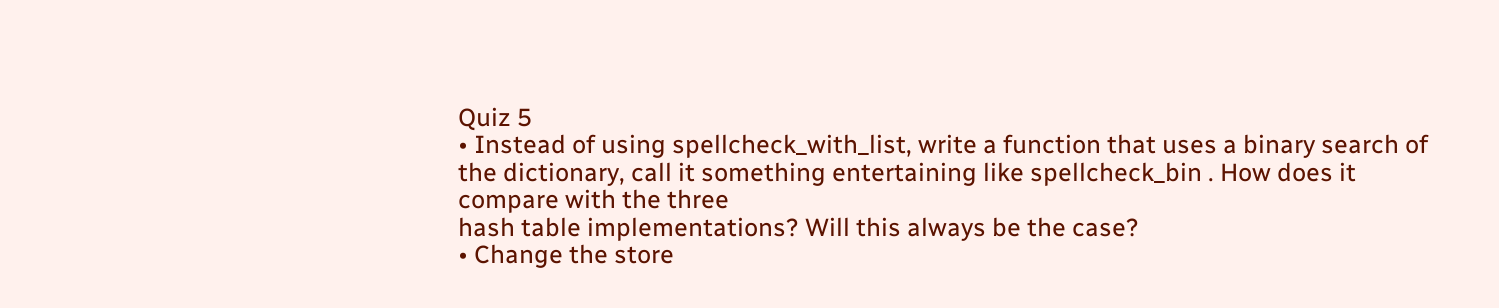Quiz 5
• Instead of using spellcheck_with_list, write a function that uses a binary search of the dictionary, call it something entertaining like spellcheck_bin . How does it compare with the three
hash table implementations? Will this always be the case?
• Change the store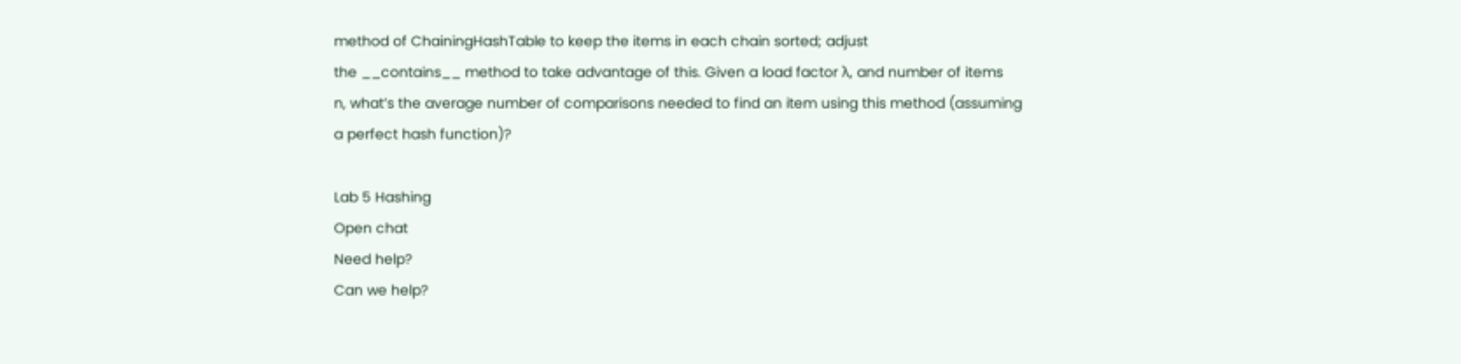method of ChainingHashTable to keep the items in each chain sorted; adjust
the __contains__ method to take advantage of this. Given a load factor λ, and number of items
n, what’s the average number of comparisons needed to find an item using this method (assuming
a perfect hash function)?

Lab 5 Hashing
Open chat
Need help?
Can we help?